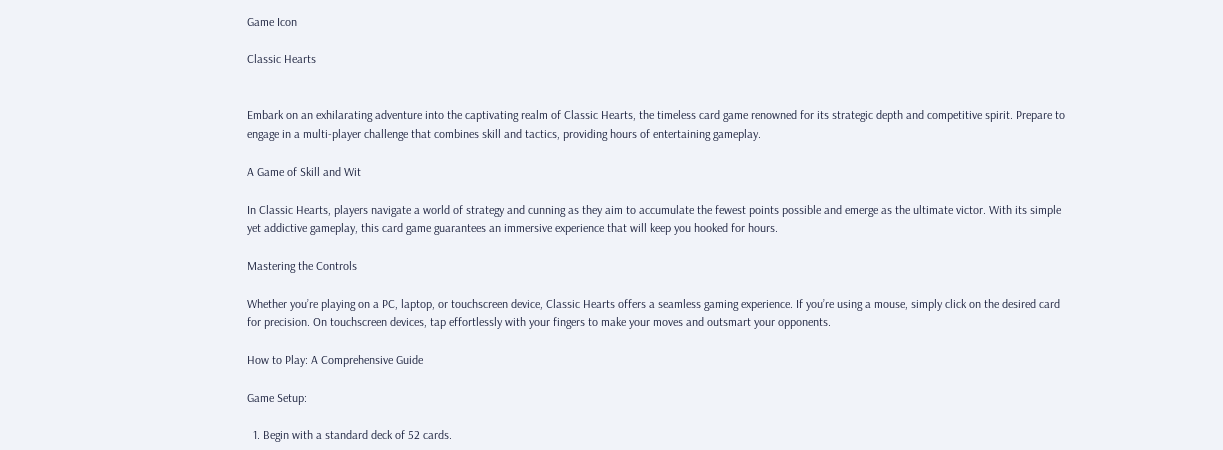Game Icon

Classic Hearts


Embark on an exhilarating adventure into the captivating realm of Classic Hearts, the timeless card game renowned for its strategic depth and competitive spirit. Prepare to engage in a multi-player challenge that combines skill and tactics, providing hours of entertaining gameplay.

A Game of Skill and Wit

In Classic Hearts, players navigate a world of strategy and cunning as they aim to accumulate the fewest points possible and emerge as the ultimate victor. With its simple yet addictive gameplay, this card game guarantees an immersive experience that will keep you hooked for hours.

Mastering the Controls

Whether you’re playing on a PC, laptop, or touchscreen device, Classic Hearts offers a seamless gaming experience. If you’re using a mouse, simply click on the desired card for precision. On touchscreen devices, tap effortlessly with your fingers to make your moves and outsmart your opponents.

How to Play: A Comprehensive Guide

Game Setup:

  1. Begin with a standard deck of 52 cards.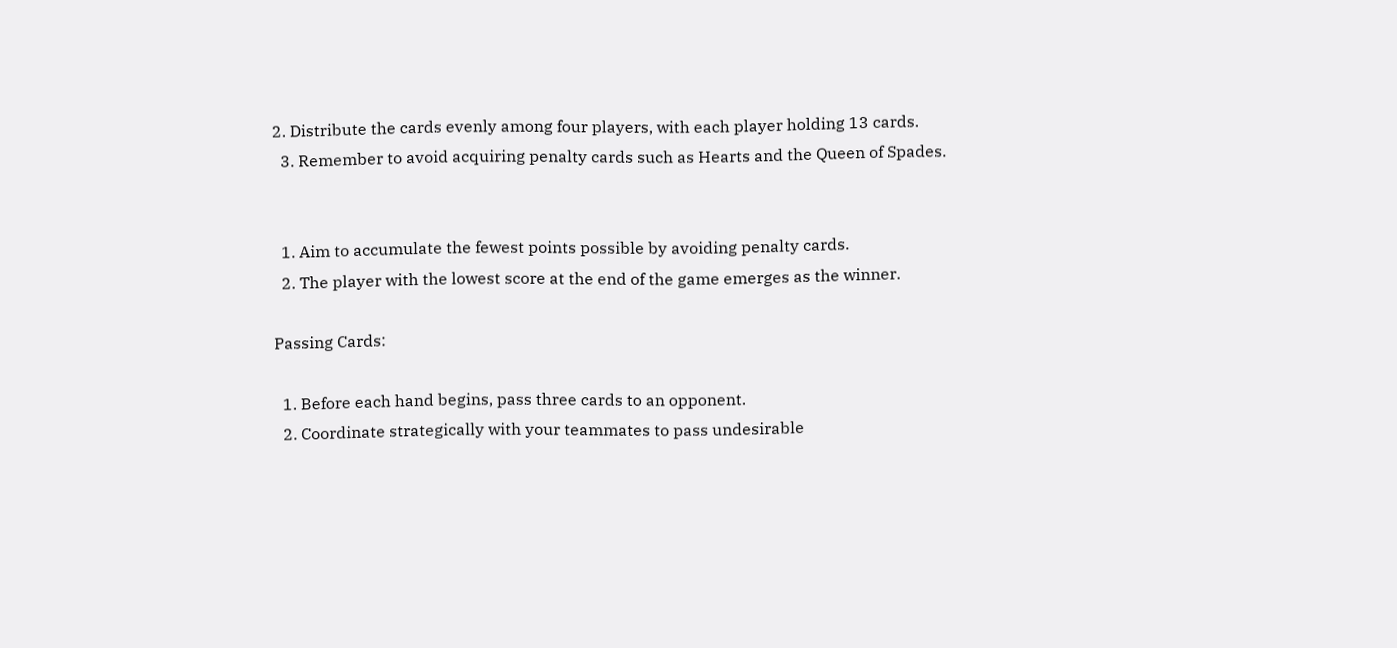2. Distribute the cards evenly among four players, with each player holding 13 cards.
  3. Remember to avoid acquiring penalty cards such as Hearts and the Queen of Spades.


  1. Aim to accumulate the fewest points possible by avoiding penalty cards.
  2. The player with the lowest score at the end of the game emerges as the winner.

Passing Cards:

  1. Before each hand begins, pass three cards to an opponent.
  2. Coordinate strategically with your teammates to pass undesirable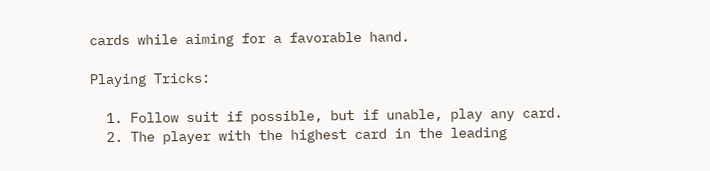cards while aiming for a favorable hand.

Playing Tricks:

  1. Follow suit if possible, but if unable, play any card.
  2. The player with the highest card in the leading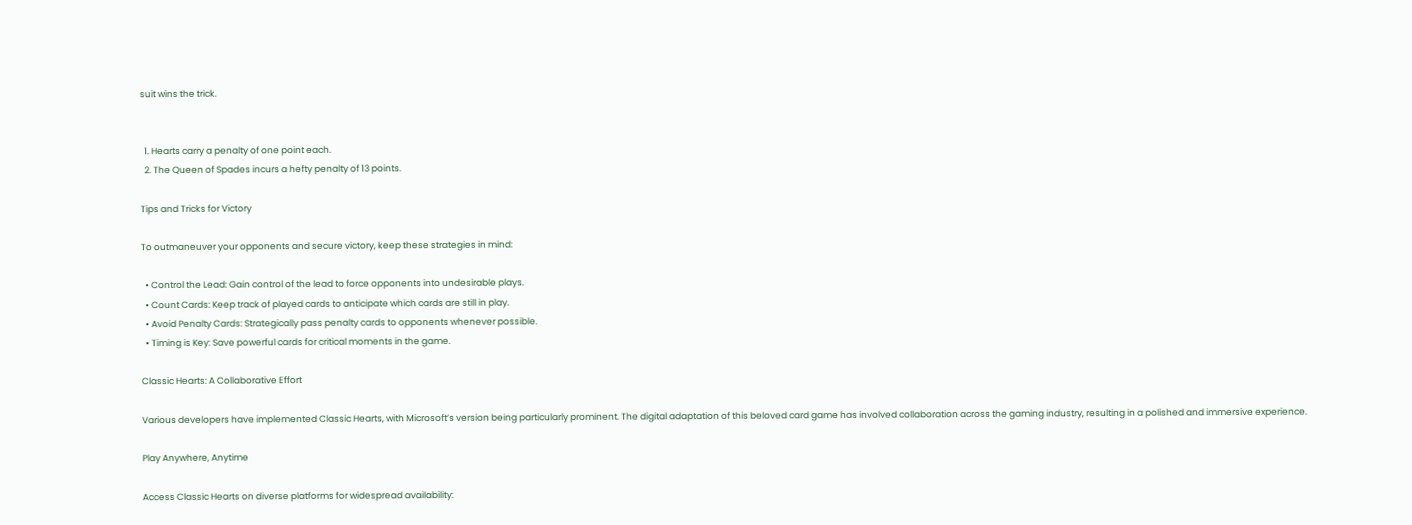suit wins the trick.


  1. Hearts carry a penalty of one point each.
  2. The Queen of Spades incurs a hefty penalty of 13 points.

Tips and Tricks for Victory

To outmaneuver your opponents and secure victory, keep these strategies in mind:

  • Control the Lead: Gain control of the lead to force opponents into undesirable plays.
  • Count Cards: Keep track of played cards to anticipate which cards are still in play.
  • Avoid Penalty Cards: Strategically pass penalty cards to opponents whenever possible.
  • Timing is Key: Save powerful cards for critical moments in the game.

Classic Hearts: A Collaborative Effort

Various developers have implemented Classic Hearts, with Microsoft’s version being particularly prominent. The digital adaptation of this beloved card game has involved collaboration across the gaming industry, resulting in a polished and immersive experience.

Play Anywhere, Anytime

Access Classic Hearts on diverse platforms for widespread availability: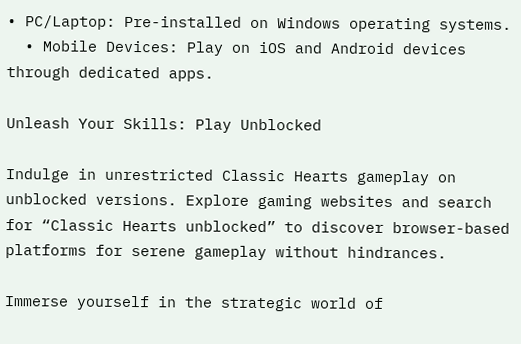• PC/Laptop: Pre-installed on Windows operating systems.
  • Mobile Devices: Play on iOS and Android devices through dedicated apps.

Unleash Your Skills: Play Unblocked

Indulge in unrestricted Classic Hearts gameplay on unblocked versions. Explore gaming websites and search for “Classic Hearts unblocked” to discover browser-based platforms for serene gameplay without hindrances.

Immerse yourself in the strategic world of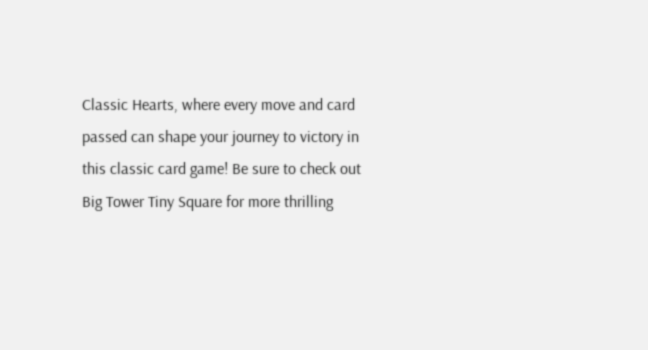Classic Hearts, where every move and card passed can shape your journey to victory in this classic card game! Be sure to check out Big Tower Tiny Square for more thrilling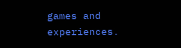games and experiences.